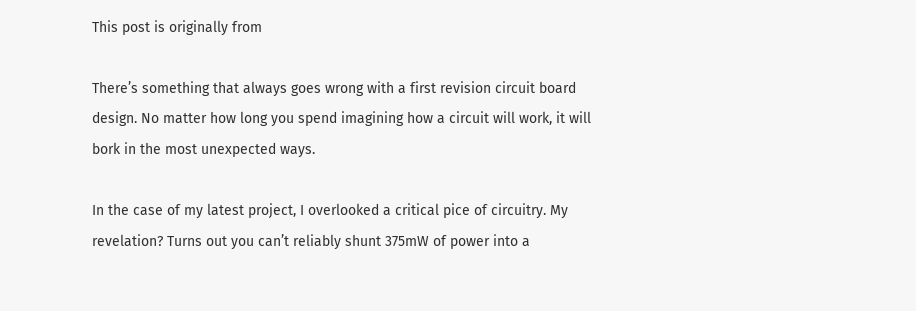This post is originally from

There’s something that always goes wrong with a first revision circuit board design. No matter how long you spend imagining how a circuit will work, it will bork in the most unexpected ways.

In the case of my latest project, I overlooked a critical pice of circuitry. My revelation? Turns out you can’t reliably shunt 375mW of power into a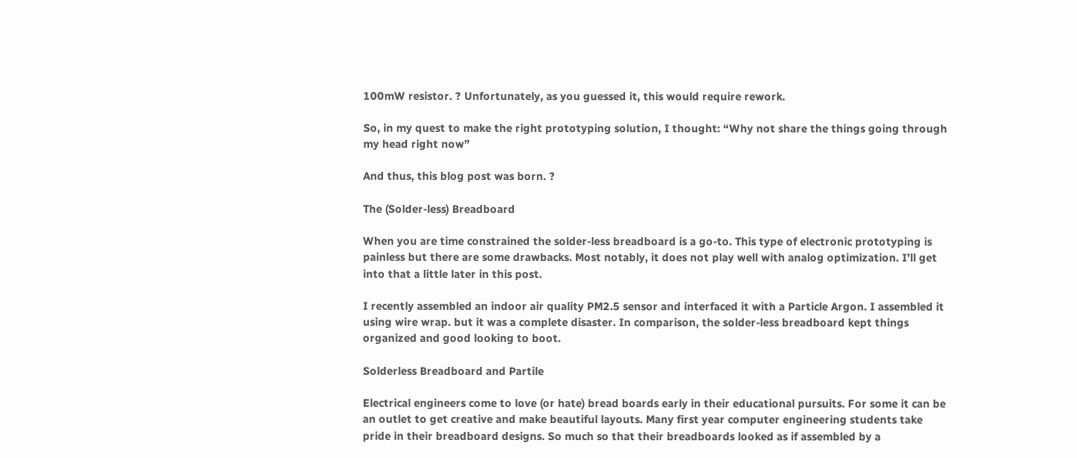100mW resistor. ? Unfortunately, as you guessed it, this would require rework.

So, in my quest to make the right prototyping solution, I thought: “Why not share the things going through my head right now”

And thus, this blog post was born. ?

The (Solder-less) Breadboard

When you are time constrained the solder-less breadboard is a go-to. This type of electronic prototyping is painless but there are some drawbacks. Most notably, it does not play well with analog optimization. I’ll get into that a little later in this post.

I recently assembled an indoor air quality PM2.5 sensor and interfaced it with a Particle Argon. I assembled it using wire wrap. but it was a complete disaster. In comparison, the solder-less breadboard kept things organized and good looking to boot.

Solderless Breadboard and Partile

Electrical engineers come to love (or hate) bread boards early in their educational pursuits. For some it can be an outlet to get creative and make beautiful layouts. Many first year computer engineering students take pride in their breadboard designs. So much so that their breadboards looked as if assembled by a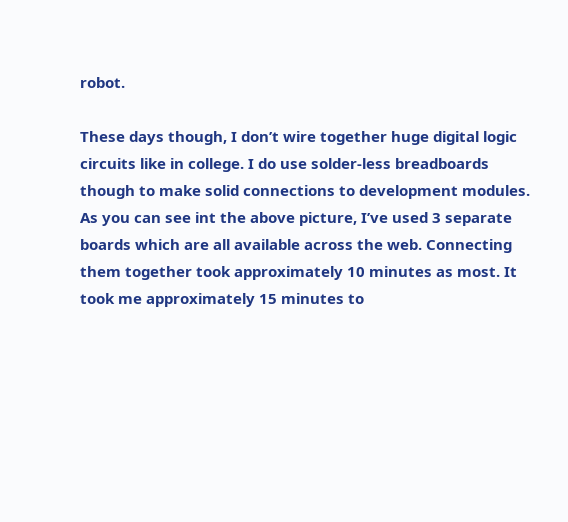robot.

These days though, I don’t wire together huge digital logic circuits like in college. I do use solder-less breadboards though to make solid connections to development modules. As you can see int the above picture, I’ve used 3 separate boards which are all available across the web. Connecting them together took approximately 10 minutes as most. It took me approximately 15 minutes to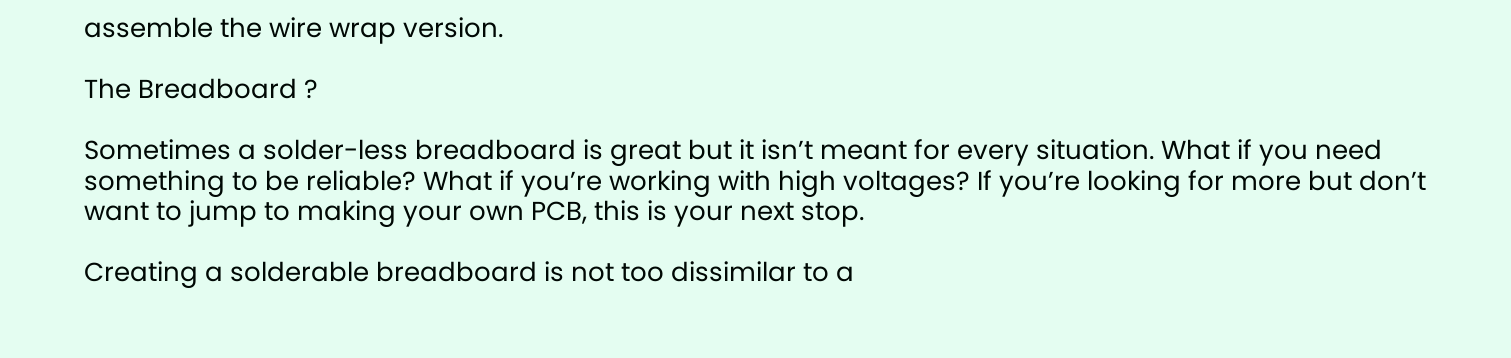assemble the wire wrap version.

The Breadboard ?

Sometimes a solder-less breadboard is great but it isn’t meant for every situation. What if you need something to be reliable? What if you’re working with high voltages? If you’re looking for more but don’t want to jump to making your own PCB, this is your next stop.

Creating a solderable breadboard is not too dissimilar to a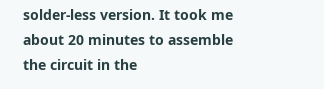solder-less version. It took me about 20 minutes to assemble the circuit in the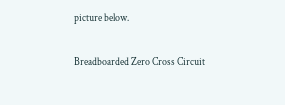picture below.

Breadboarded Zero Cross Circuit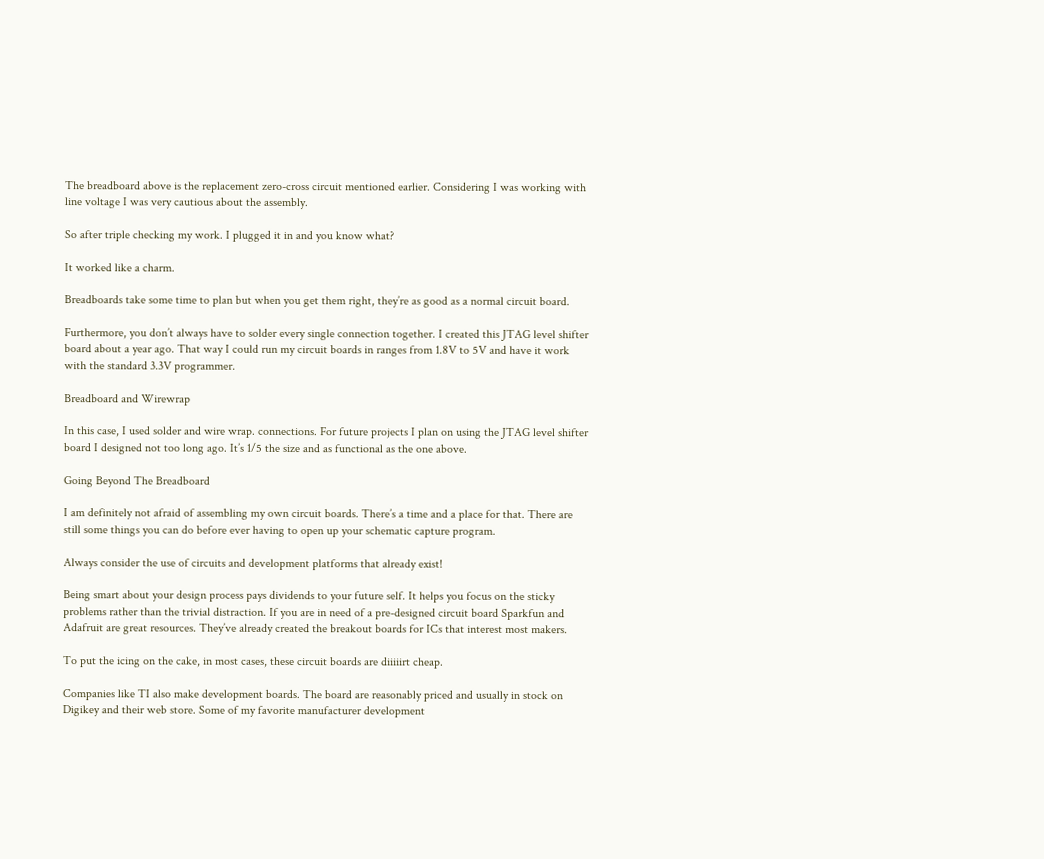The breadboard above is the replacement zero-cross circuit mentioned earlier. Considering I was working with line voltage I was very cautious about the assembly.

So after triple checking my work. I plugged it in and you know what?

It worked like a charm.

Breadboards take some time to plan but when you get them right, they’re as good as a normal circuit board.

Furthermore, you don’t always have to solder every single connection together. I created this JTAG level shifter board about a year ago. That way I could run my circuit boards in ranges from 1.8V to 5V and have it work with the standard 3.3V programmer.

Breadboard and Wirewrap

In this case, I used solder and wire wrap. connections. For future projects I plan on using the JTAG level shifter board I designed not too long ago. It’s 1/5 the size and as functional as the one above.

Going Beyond The Breadboard

I am definitely not afraid of assembling my own circuit boards. There’s a time and a place for that. There are still some things you can do before ever having to open up your schematic capture program.

Always consider the use of circuits and development platforms that already exist!

Being smart about your design process pays dividends to your future self. It helps you focus on the sticky problems rather than the trivial distraction. If you are in need of a pre-designed circuit board Sparkfun and Adafruit are great resources. They’ve already created the breakout boards for ICs that interest most makers.

To put the icing on the cake, in most cases, these circuit boards are diiiiirt cheap.

Companies like TI also make development boards. The board are reasonably priced and usually in stock on Digikey and their web store. Some of my favorite manufacturer development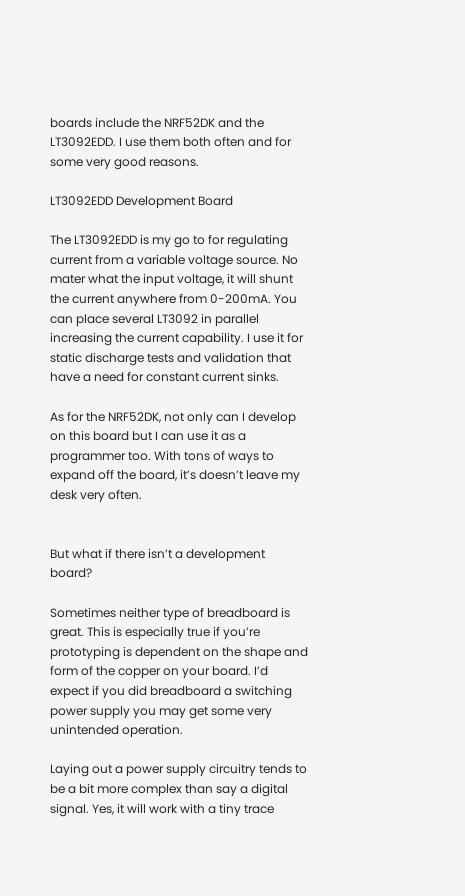boards include the NRF52DK and the LT3092EDD. I use them both often and for some very good reasons.

LT3092EDD Development Board

The LT3092EDD is my go to for regulating current from a variable voltage source. No mater what the input voltage, it will shunt the current anywhere from 0-200mA. You can place several LT3092 in parallel increasing the current capability. I use it for static discharge tests and validation that have a need for constant current sinks.

As for the NRF52DK, not only can I develop on this board but I can use it as a programmer too. With tons of ways to expand off the board, it’s doesn’t leave my desk very often.


But what if there isn’t a development board?

Sometimes neither type of breadboard is great. This is especially true if you’re prototyping is dependent on the shape and form of the copper on your board. I’d expect if you did breadboard a switching power supply you may get some very unintended operation.

Laying out a power supply circuitry tends to be a bit more complex than say a digital signal. Yes, it will work with a tiny trace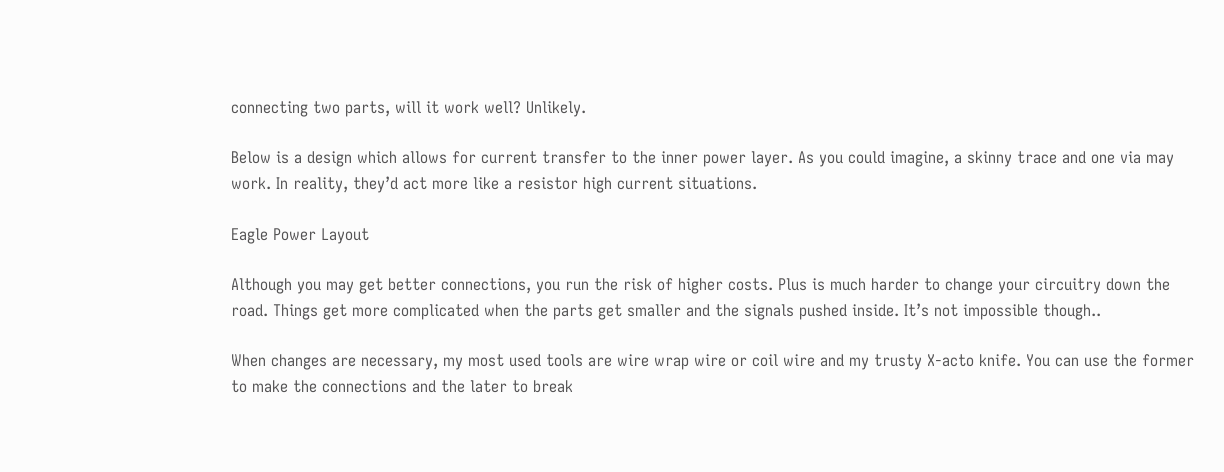connecting two parts, will it work well? Unlikely.

Below is a design which allows for current transfer to the inner power layer. As you could imagine, a skinny trace and one via may work. In reality, they’d act more like a resistor high current situations.

Eagle Power Layout

Although you may get better connections, you run the risk of higher costs. Plus is much harder to change your circuitry down the road. Things get more complicated when the parts get smaller and the signals pushed inside. It’s not impossible though..

When changes are necessary, my most used tools are wire wrap wire or coil wire and my trusty X-acto knife. You can use the former to make the connections and the later to break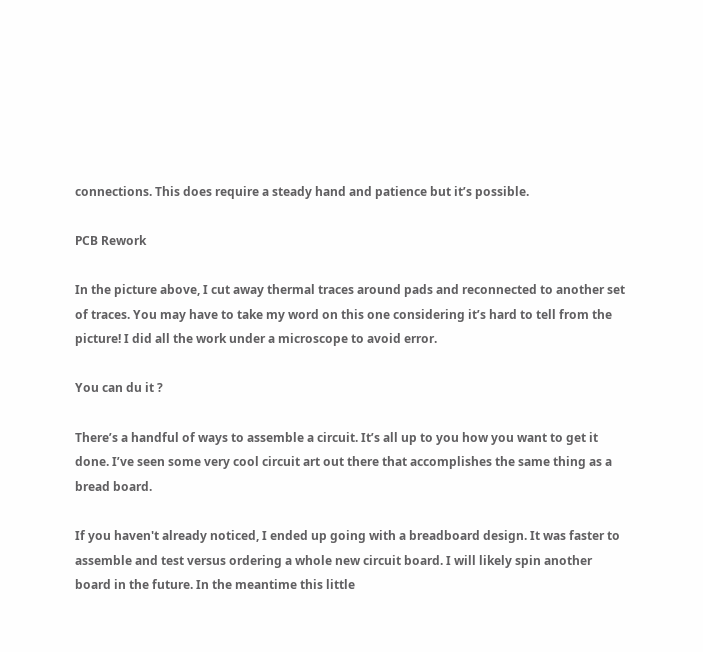connections. This does require a steady hand and patience but it’s possible.

PCB Rework

In the picture above, I cut away thermal traces around pads and reconnected to another set of traces. You may have to take my word on this one considering it’s hard to tell from the picture! I did all the work under a microscope to avoid error.

You can du it ?

There’s a handful of ways to assemble a circuit. It’s all up to you how you want to get it done. I’ve seen some very cool circuit art out there that accomplishes the same thing as a bread board.

If you haven't already noticed, I ended up going with a breadboard design. It was faster to assemble and test versus ordering a whole new circuit board. I will likely spin another board in the future. In the meantime this little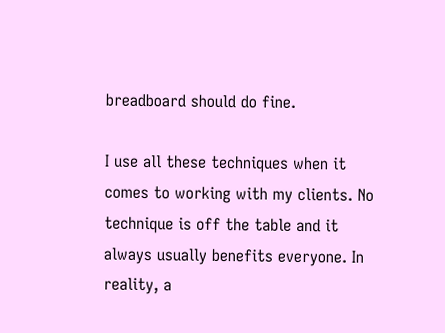breadboard should do fine.

I use all these techniques when it comes to working with my clients. No technique is off the table and it always usually benefits everyone. In reality, a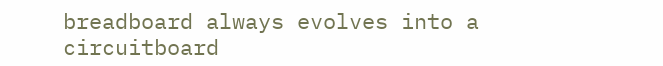breadboard always evolves into a circuitboard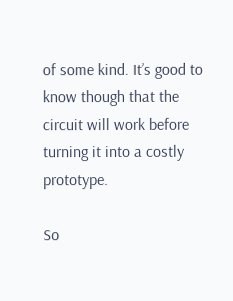of some kind. It’s good to know though that the circuit will work before turning it into a costly prototype.

So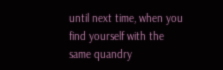until next time, when you find yourself with the same quandry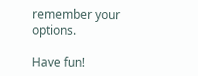remember your options.

Have fun!